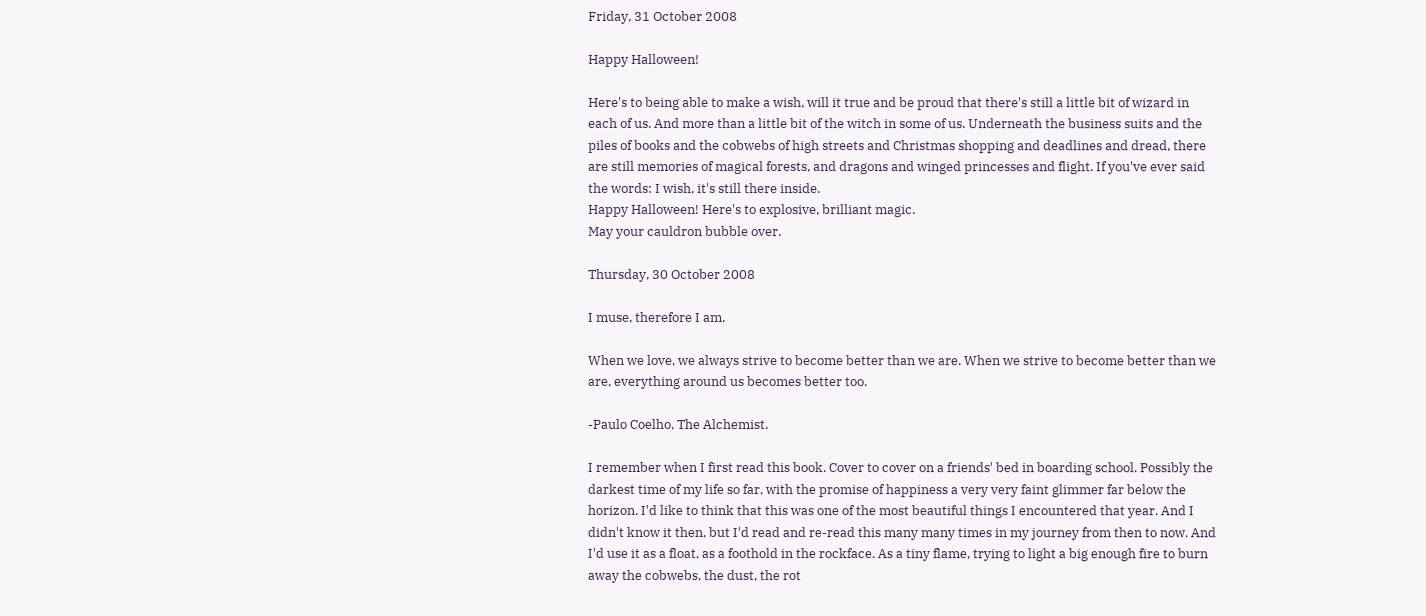Friday, 31 October 2008

Happy Halloween!

Here's to being able to make a wish, will it true and be proud that there's still a little bit of wizard in each of us. And more than a little bit of the witch in some of us. Underneath the business suits and the piles of books and the cobwebs of high streets and Christmas shopping and deadlines and dread, there are still memories of magical forests, and dragons and winged princesses and flight. If you've ever said the words: I wish, it's still there inside.
Happy Halloween! Here's to explosive, brilliant magic.
May your cauldron bubble over.

Thursday, 30 October 2008

I muse, therefore I am.

When we love, we always strive to become better than we are. When we strive to become better than we are, everything around us becomes better too.

-Paulo Coelho, The Alchemist.

I remember when I first read this book. Cover to cover on a friends' bed in boarding school. Possibly the darkest time of my life so far, with the promise of happiness a very very faint glimmer far below the horizon. I'd like to think that this was one of the most beautiful things I encountered that year. And I didn't know it then, but I'd read and re-read this many many times in my journey from then to now. And I'd use it as a float, as a foothold in the rockface. As a tiny flame, trying to light a big enough fire to burn away the cobwebs, the dust, the rot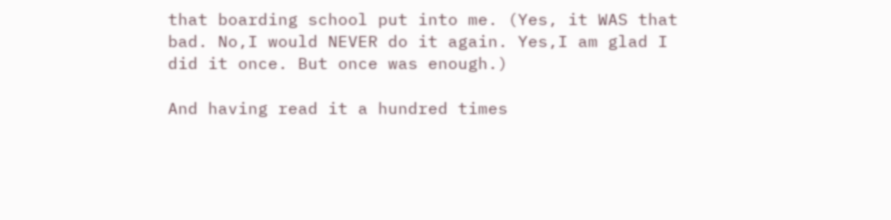that boarding school put into me. (Yes, it WAS that bad. No,I would NEVER do it again. Yes,I am glad I did it once. But once was enough.)

And having read it a hundred times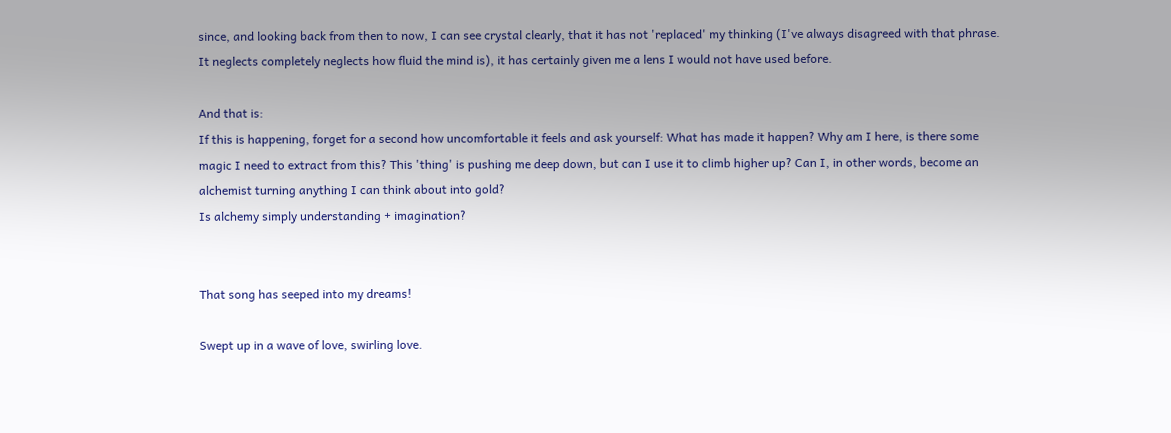since, and looking back from then to now, I can see crystal clearly, that it has not 'replaced' my thinking (I've always disagreed with that phrase. It neglects completely neglects how fluid the mind is), it has certainly given me a lens I would not have used before.

And that is:
If this is happening, forget for a second how uncomfortable it feels and ask yourself: What has made it happen? Why am I here, is there some magic I need to extract from this? This 'thing' is pushing me deep down, but can I use it to climb higher up? Can I, in other words, become an alchemist turning anything I can think about into gold?
Is alchemy simply understanding + imagination?


That song has seeped into my dreams!

Swept up in a wave of love, swirling love.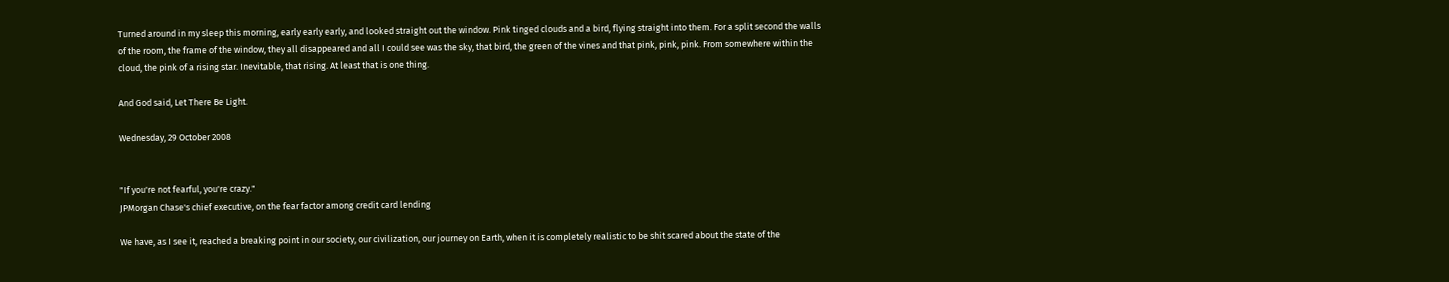Turned around in my sleep this morning, early early early, and looked straight out the window. Pink tinged clouds and a bird, flying straight into them. For a split second the walls of the room, the frame of the window, they all disappeared and all I could see was the sky, that bird, the green of the vines and that pink, pink, pink. From somewhere within the cloud, the pink of a rising star. Inevitable, that rising. At least that is one thing.

And God said, Let There Be Light.

Wednesday, 29 October 2008


"If you're not fearful, you're crazy."
JPMorgan Chase's chief executive, on the fear factor among credit card lending

We have, as I see it, reached a breaking point in our society, our civilization, our journey on Earth, when it is completely realistic to be shit scared about the state of the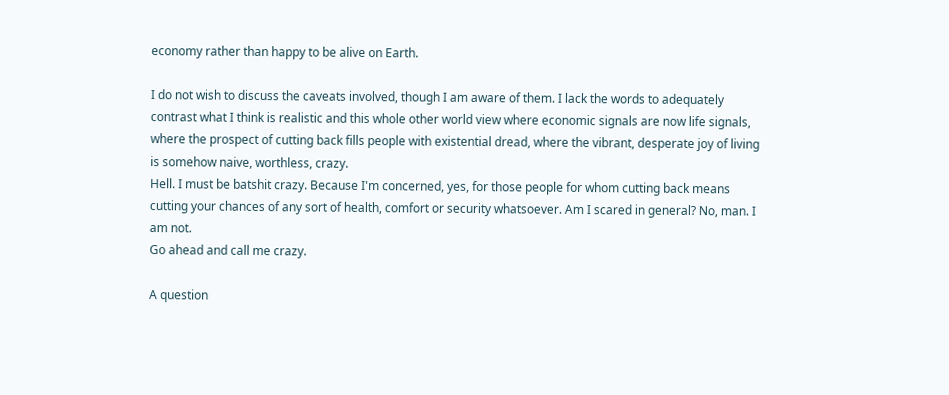economy rather than happy to be alive on Earth.

I do not wish to discuss the caveats involved, though I am aware of them. I lack the words to adequately contrast what I think is realistic and this whole other world view where economic signals are now life signals, where the prospect of cutting back fills people with existential dread, where the vibrant, desperate joy of living is somehow naive, worthless, crazy.
Hell. I must be batshit crazy. Because I'm concerned, yes, for those people for whom cutting back means cutting your chances of any sort of health, comfort or security whatsoever. Am I scared in general? No, man. I am not.
Go ahead and call me crazy.

A question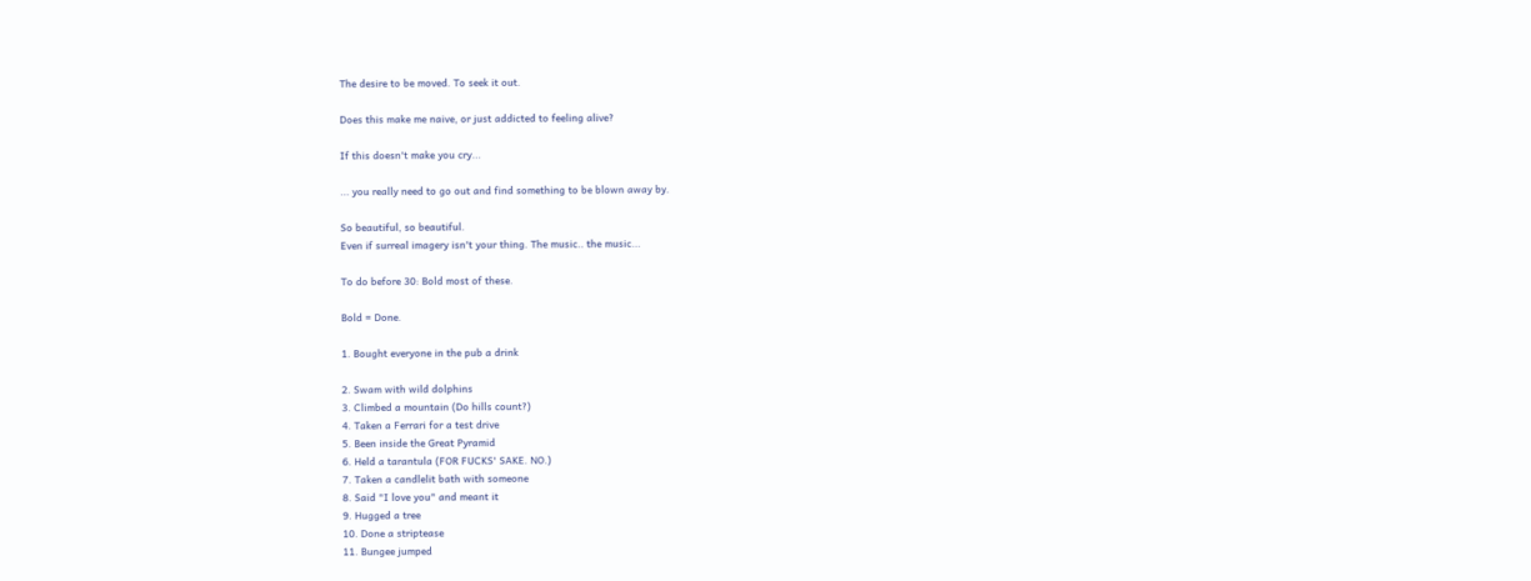The desire to be moved. To seek it out.

Does this make me naive, or just addicted to feeling alive?

If this doesn't make you cry...

... you really need to go out and find something to be blown away by.

So beautiful, so beautiful.
Even if surreal imagery isn't your thing. The music.. the music...

To do before 30: Bold most of these.

Bold = Done.

1. Bought everyone in the pub a drink

2. Swam with wild dolphins
3. Climbed a mountain (Do hills count?)
4. Taken a Ferrari for a test drive
5. Been inside the Great Pyramid
6. Held a tarantula (FOR FUCKS' SAKE. NO.)
7. Taken a candlelit bath with someone
8. Said "I love you" and meant it
9. Hugged a tree
10. Done a striptease
11. Bungee jumped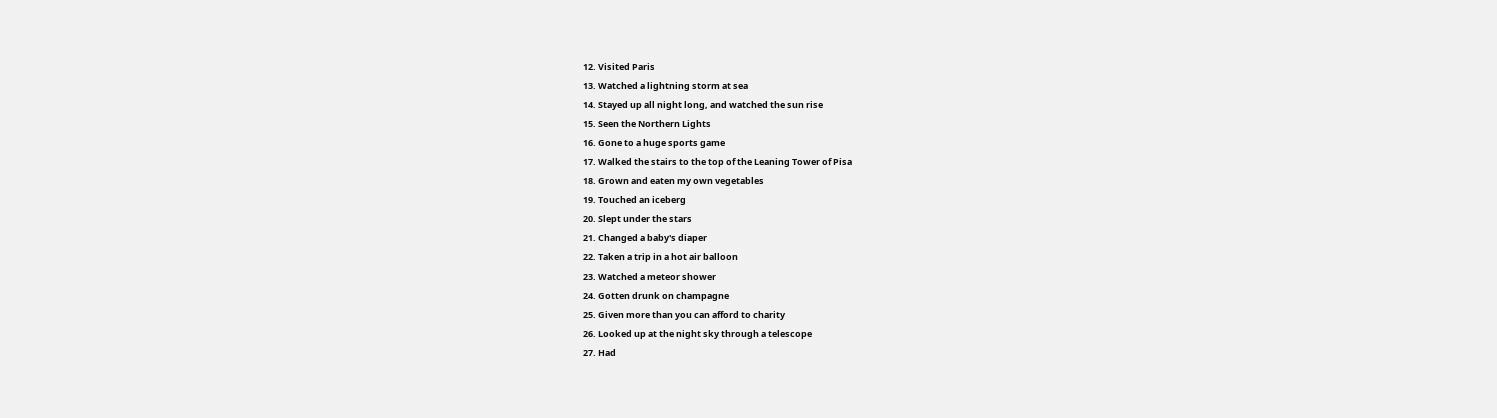12. Visited Paris
13. Watched a lightning storm at sea
14. Stayed up all night long, and watched the sun rise
15. Seen the Northern Lights
16. Gone to a huge sports game
17. Walked the stairs to the top of the Leaning Tower of Pisa
18. Grown and eaten my own vegetables
19. Touched an iceberg
20. Slept under the stars
21. Changed a baby's diaper
22. Taken a trip in a hot air balloon
23. Watched a meteor shower
24. Gotten drunk on champagne
25. Given more than you can afford to charity
26. Looked up at the night sky through a telescope
27. Had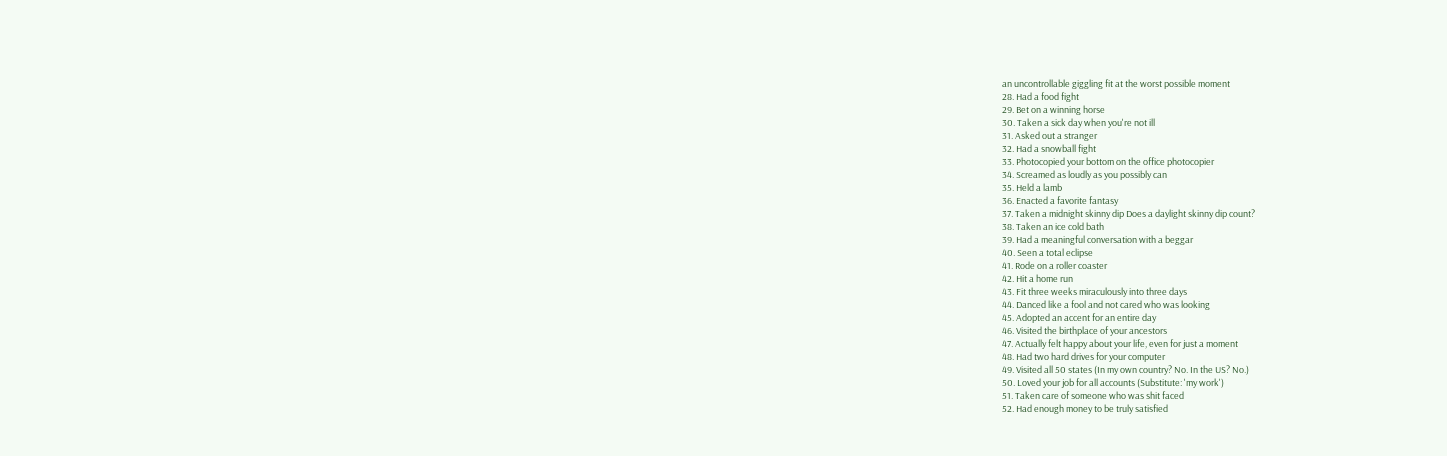an uncontrollable giggling fit at the worst possible moment
28. Had a food fight
29. Bet on a winning horse
30. Taken a sick day when you're not ill
31. Asked out a stranger
32. Had a snowball fight
33. Photocopied your bottom on the office photocopier
34. Screamed as loudly as you possibly can
35. Held a lamb
36. Enacted a favorite fantasy
37. Taken a midnight skinny dip Does a daylight skinny dip count?
38. Taken an ice cold bath
39. Had a meaningful conversation with a beggar
40. Seen a total eclipse
41. Rode on a roller coaster
42. Hit a home run
43. Fit three weeks miraculously into three days
44. Danced like a fool and not cared who was looking
45. Adopted an accent for an entire day
46. Visited the birthplace of your ancestors
47. Actually felt happy about your life, even for just a moment
48. Had two hard drives for your computer
49. Visited all 50 states (In my own country? No. In the US? No.)
50. Loved your job for all accounts (Substitute: 'my work')
51. Taken care of someone who was shit faced
52. Had enough money to be truly satisfied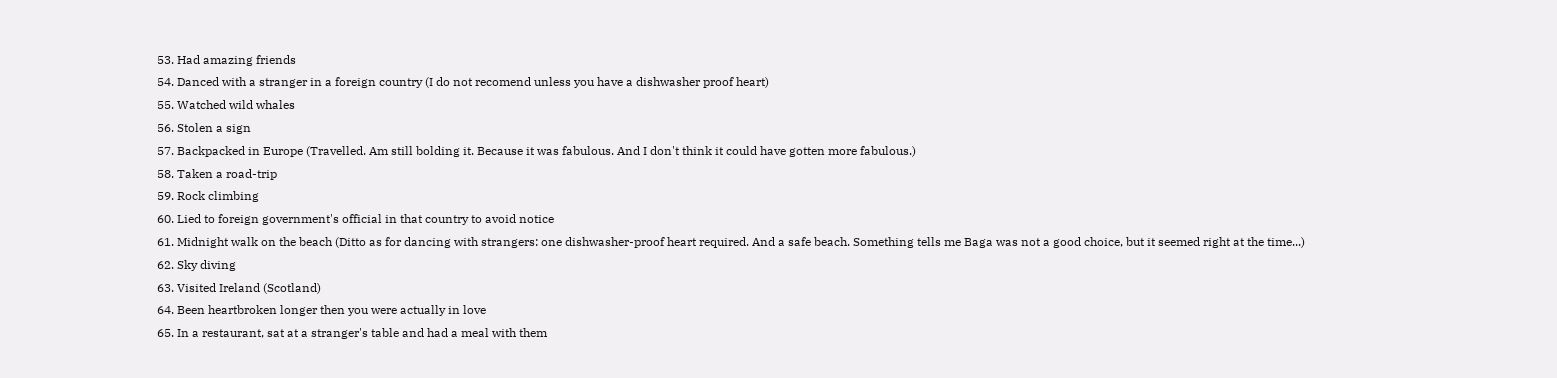53. Had amazing friends
54. Danced with a stranger in a foreign country (I do not recomend unless you have a dishwasher proof heart)
55. Watched wild whales
56. Stolen a sign
57. Backpacked in Europe (Travelled. Am still bolding it. Because it was fabulous. And I don't think it could have gotten more fabulous.)
58. Taken a road-trip
59. Rock climbing
60. Lied to foreign government's official in that country to avoid notice
61. Midnight walk on the beach (Ditto as for dancing with strangers: one dishwasher-proof heart required. And a safe beach. Something tells me Baga was not a good choice, but it seemed right at the time...)
62. Sky diving
63. Visited Ireland (Scotland)
64. Been heartbroken longer then you were actually in love
65. In a restaurant, sat at a stranger's table and had a meal with them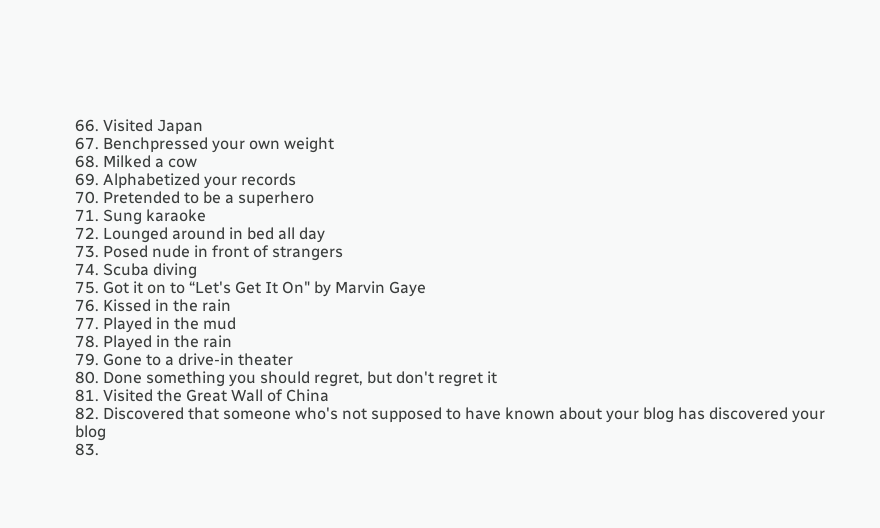66. Visited Japan
67. Benchpressed your own weight
68. Milked a cow
69. Alphabetized your records
70. Pretended to be a superhero
71. Sung karaoke
72. Lounged around in bed all day
73. Posed nude in front of strangers
74. Scuba diving
75. Got it on to “Let's Get It On" by Marvin Gaye
76. Kissed in the rain
77. Played in the mud
78. Played in the rain
79. Gone to a drive-in theater
80. Done something you should regret, but don't regret it
81. Visited the Great Wall of China
82. Discovered that someone who's not supposed to have known about your blog has discovered your blog
83.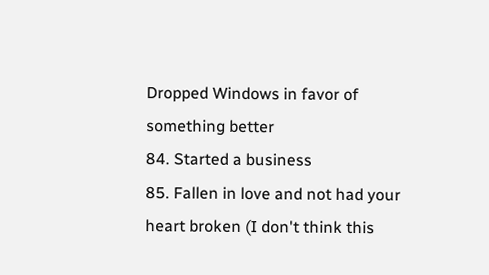Dropped Windows in favor of something better
84. Started a business
85. Fallen in love and not had your heart broken (I don't think this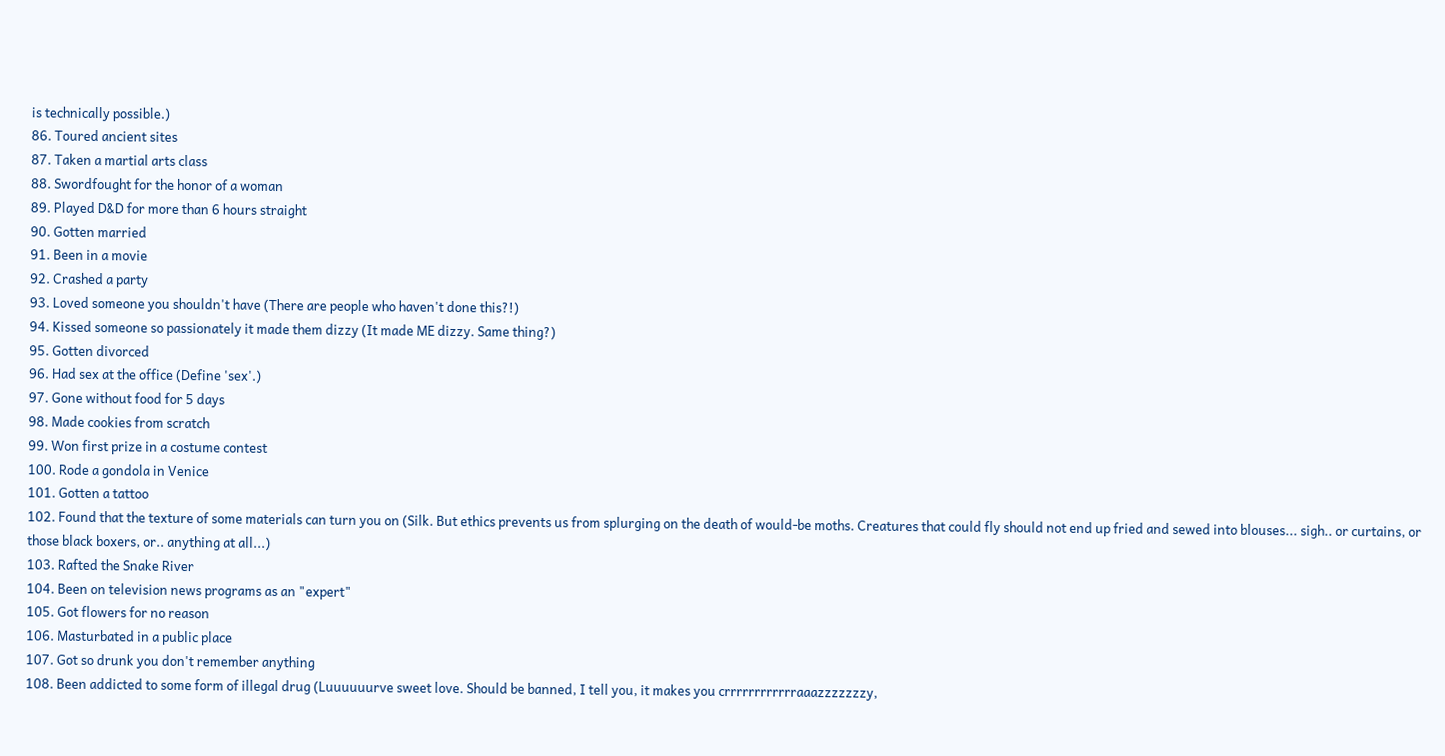is technically possible.)
86. Toured ancient sites
87. Taken a martial arts class
88. Swordfought for the honor of a woman
89. Played D&D for more than 6 hours straight
90. Gotten married
91. Been in a movie
92. Crashed a party
93. Loved someone you shouldn't have (There are people who haven't done this?!)
94. Kissed someone so passionately it made them dizzy (It made ME dizzy. Same thing?)
95. Gotten divorced
96. Had sex at the office (Define 'sex'.)
97. Gone without food for 5 days
98. Made cookies from scratch
99. Won first prize in a costume contest
100. Rode a gondola in Venice
101. Gotten a tattoo
102. Found that the texture of some materials can turn you on (Silk. But ethics prevents us from splurging on the death of would-be moths. Creatures that could fly should not end up fried and sewed into blouses... sigh.. or curtains, or those black boxers, or.. anything at all...)
103. Rafted the Snake River
104. Been on television news programs as an "expert"
105. Got flowers for no reason
106. Masturbated in a public place
107. Got so drunk you don't remember anything
108. Been addicted to some form of illegal drug (Luuuuuurve sweet love. Should be banned, I tell you, it makes you crrrrrrrrrrrraaazzzzzzzy,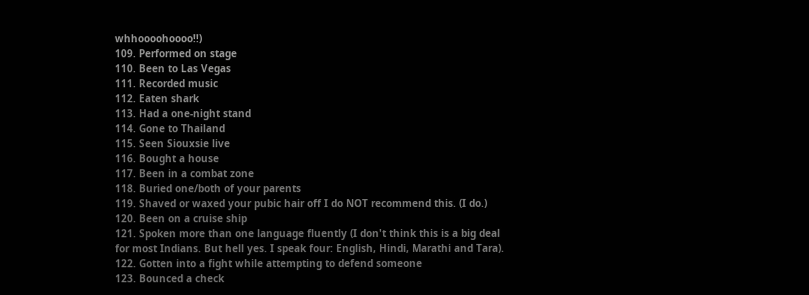whhoooohoooo!!)
109. Performed on stage
110. Been to Las Vegas
111. Recorded music
112. Eaten shark
113. Had a one-night stand
114. Gone to Thailand
115. Seen Siouxsie live
116. Bought a house
117. Been in a combat zone
118. Buried one/both of your parents
119. Shaved or waxed your pubic hair off I do NOT recommend this. (I do.)
120. Been on a cruise ship
121. Spoken more than one language fluently (I don't think this is a big deal for most Indians. But hell yes. I speak four: English, Hindi, Marathi and Tara).
122. Gotten into a fight while attempting to defend someone
123. Bounced a check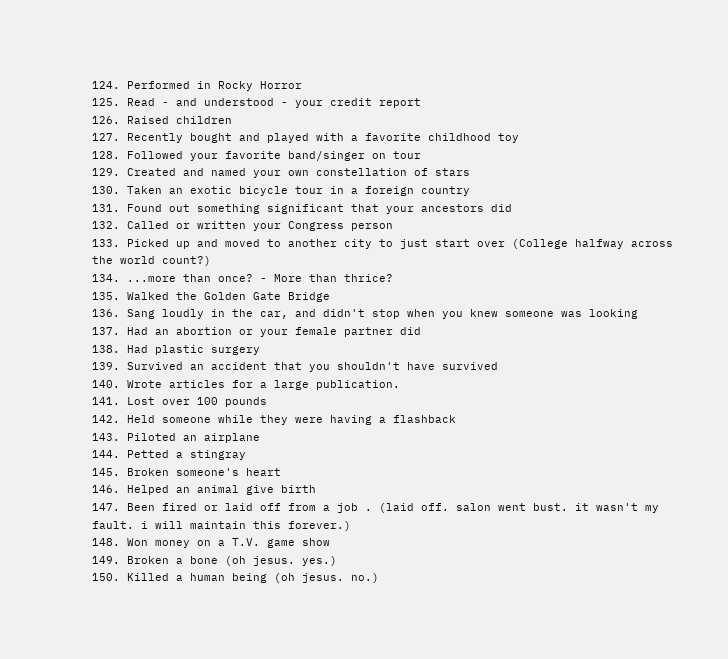124. Performed in Rocky Horror
125. Read - and understood - your credit report
126. Raised children
127. Recently bought and played with a favorite childhood toy
128. Followed your favorite band/singer on tour
129. Created and named your own constellation of stars
130. Taken an exotic bicycle tour in a foreign country
131. Found out something significant that your ancestors did
132. Called or written your Congress person
133. Picked up and moved to another city to just start over (College halfway across the world count?)
134. ...more than once? - More than thrice?
135. Walked the Golden Gate Bridge
136. Sang loudly in the car, and didn't stop when you knew someone was looking
137. Had an abortion or your female partner did
138. Had plastic surgery
139. Survived an accident that you shouldn't have survived
140. Wrote articles for a large publication.
141. Lost over 100 pounds
142. Held someone while they were having a flashback
143. Piloted an airplane
144. Petted a stingray
145. Broken someone's heart
146. Helped an animal give birth
147. Been fired or laid off from a job . (laid off. salon went bust. it wasn't my fault. i will maintain this forever.)
148. Won money on a T.V. game show
149. Broken a bone (oh jesus. yes.)
150. Killed a human being (oh jesus. no.)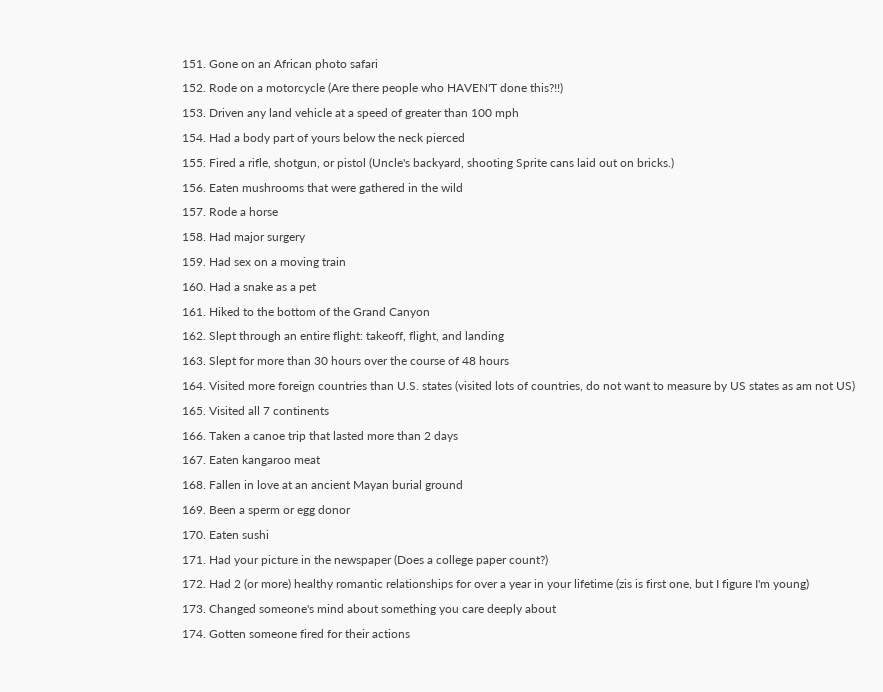151. Gone on an African photo safari
152. Rode on a motorcycle (Are there people who HAVEN'T done this?!!)
153. Driven any land vehicle at a speed of greater than 100 mph
154. Had a body part of yours below the neck pierced
155. Fired a rifle, shotgun, or pistol (Uncle's backyard, shooting Sprite cans laid out on bricks.)
156. Eaten mushrooms that were gathered in the wild
157. Rode a horse
158. Had major surgery
159. Had sex on a moving train
160. Had a snake as a pet
161. Hiked to the bottom of the Grand Canyon
162. Slept through an entire flight: takeoff, flight, and landing
163. Slept for more than 30 hours over the course of 48 hours
164. Visited more foreign countries than U.S. states (visited lots of countries, do not want to measure by US states as am not US)
165. Visited all 7 continents
166. Taken a canoe trip that lasted more than 2 days
167. Eaten kangaroo meat
168. Fallen in love at an ancient Mayan burial ground
169. Been a sperm or egg donor
170. Eaten sushi
171. Had your picture in the newspaper (Does a college paper count?)
172. Had 2 (or more) healthy romantic relationships for over a year in your lifetime (zis is first one, but I figure I'm young)
173. Changed someone's mind about something you care deeply about
174. Gotten someone fired for their actions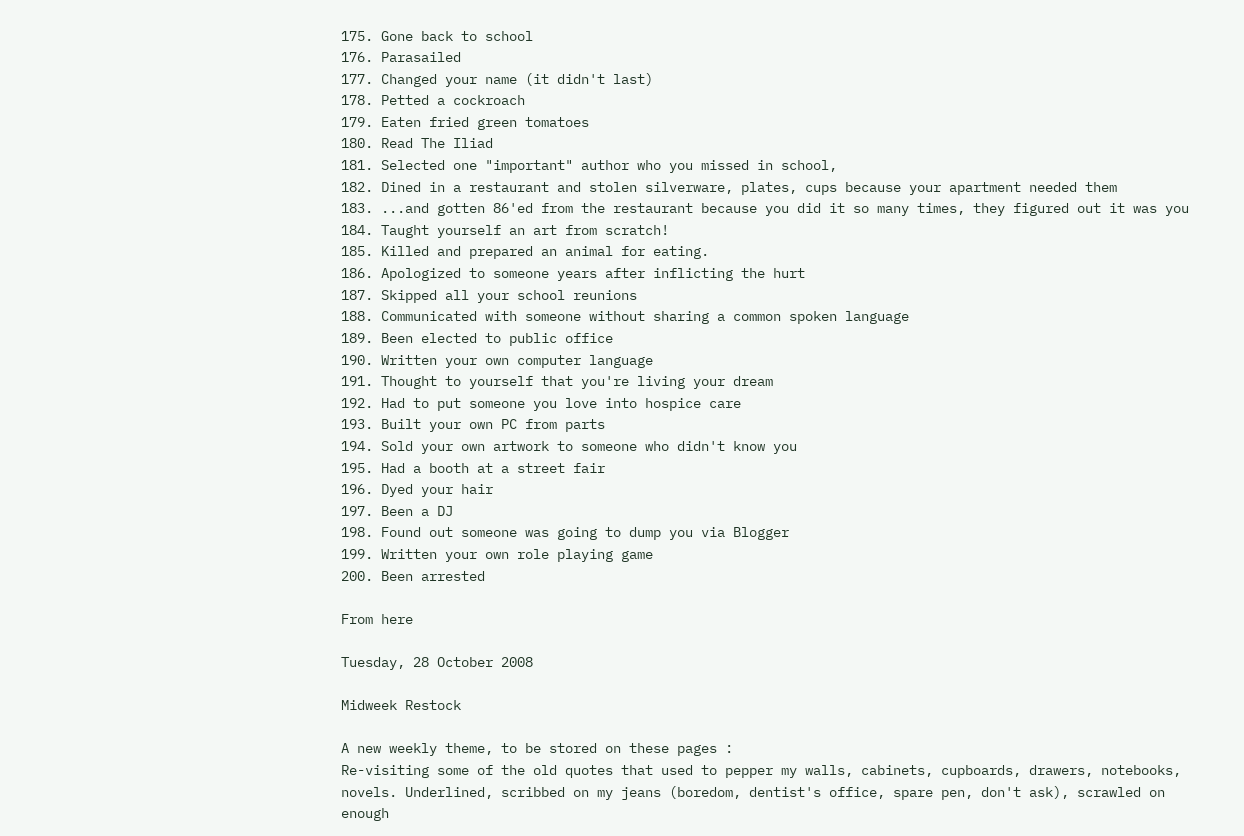175. Gone back to school
176. Parasailed
177. Changed your name (it didn't last)
178. Petted a cockroach
179. Eaten fried green tomatoes
180. Read The Iliad
181. Selected one "important" author who you missed in school,
182. Dined in a restaurant and stolen silverware, plates, cups because your apartment needed them
183. ...and gotten 86'ed from the restaurant because you did it so many times, they figured out it was you
184. Taught yourself an art from scratch!
185. Killed and prepared an animal for eating.
186. Apologized to someone years after inflicting the hurt
187. Skipped all your school reunions
188. Communicated with someone without sharing a common spoken language
189. Been elected to public office
190. Written your own computer language
191. Thought to yourself that you're living your dream
192. Had to put someone you love into hospice care
193. Built your own PC from parts
194. Sold your own artwork to someone who didn't know you
195. Had a booth at a street fair
196. Dyed your hair
197. Been a DJ
198. Found out someone was going to dump you via Blogger
199. Written your own role playing game
200. Been arrested

From here

Tuesday, 28 October 2008

Midweek Restock

A new weekly theme, to be stored on these pages :
Re-visiting some of the old quotes that used to pepper my walls, cabinets, cupboards, drawers, notebooks, novels. Underlined, scribbed on my jeans (boredom, dentist's office, spare pen, don't ask), scrawled on enough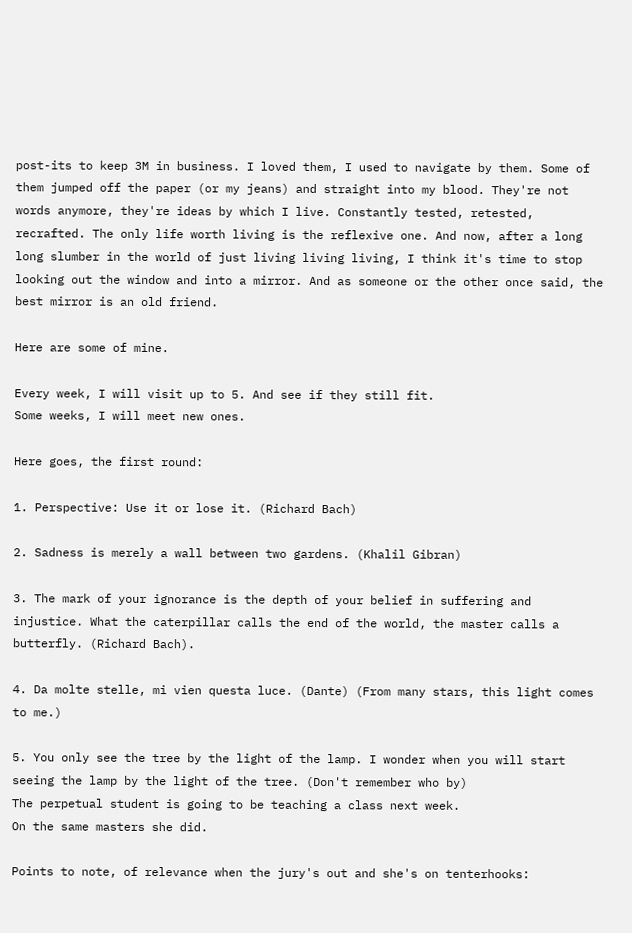post-its to keep 3M in business. I loved them, I used to navigate by them. Some of them jumped off the paper (or my jeans) and straight into my blood. They're not words anymore, they're ideas by which I live. Constantly tested, retested, recrafted. The only life worth living is the reflexive one. And now, after a long long slumber in the world of just living living living, I think it's time to stop looking out the window and into a mirror. And as someone or the other once said, the best mirror is an old friend.

Here are some of mine.

Every week, I will visit up to 5. And see if they still fit.
Some weeks, I will meet new ones.

Here goes, the first round:

1. Perspective: Use it or lose it. (Richard Bach)

2. Sadness is merely a wall between two gardens. (Khalil Gibran)

3. The mark of your ignorance is the depth of your belief in suffering and injustice. What the caterpillar calls the end of the world, the master calls a butterfly. (Richard Bach).

4. Da molte stelle, mi vien questa luce. (Dante) (From many stars, this light comes to me.)

5. You only see the tree by the light of the lamp. I wonder when you will start seeing the lamp by the light of the tree. (Don't remember who by)
The perpetual student is going to be teaching a class next week.
On the same masters she did.

Points to note, of relevance when the jury's out and she's on tenterhooks: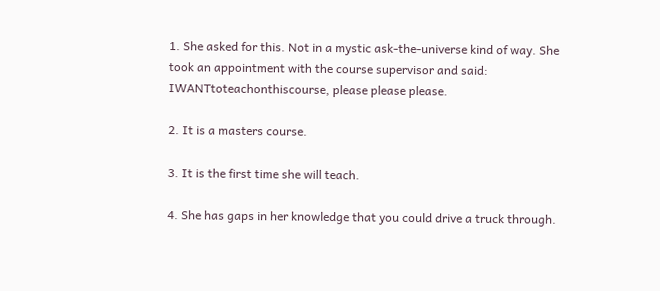1. She asked for this. Not in a mystic ask-the-universe kind of way. She took an appointment with the course supervisor and said: IWANTtoteachonthiscourse, please please please.

2. It is a masters course.

3. It is the first time she will teach.

4. She has gaps in her knowledge that you could drive a truck through.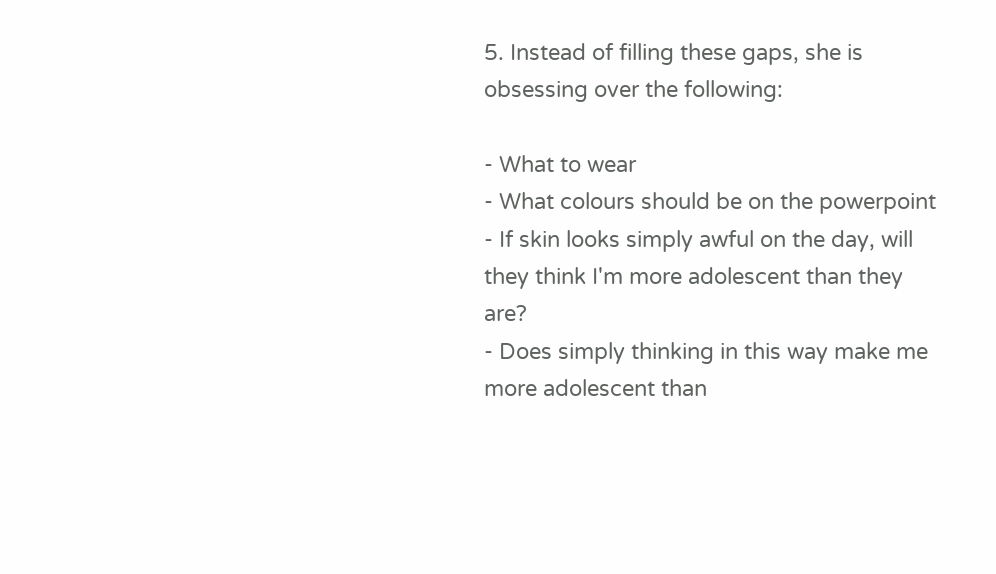5. Instead of filling these gaps, she is obsessing over the following:

- What to wear
- What colours should be on the powerpoint
- If skin looks simply awful on the day, will they think I'm more adolescent than they are?
- Does simply thinking in this way make me more adolescent than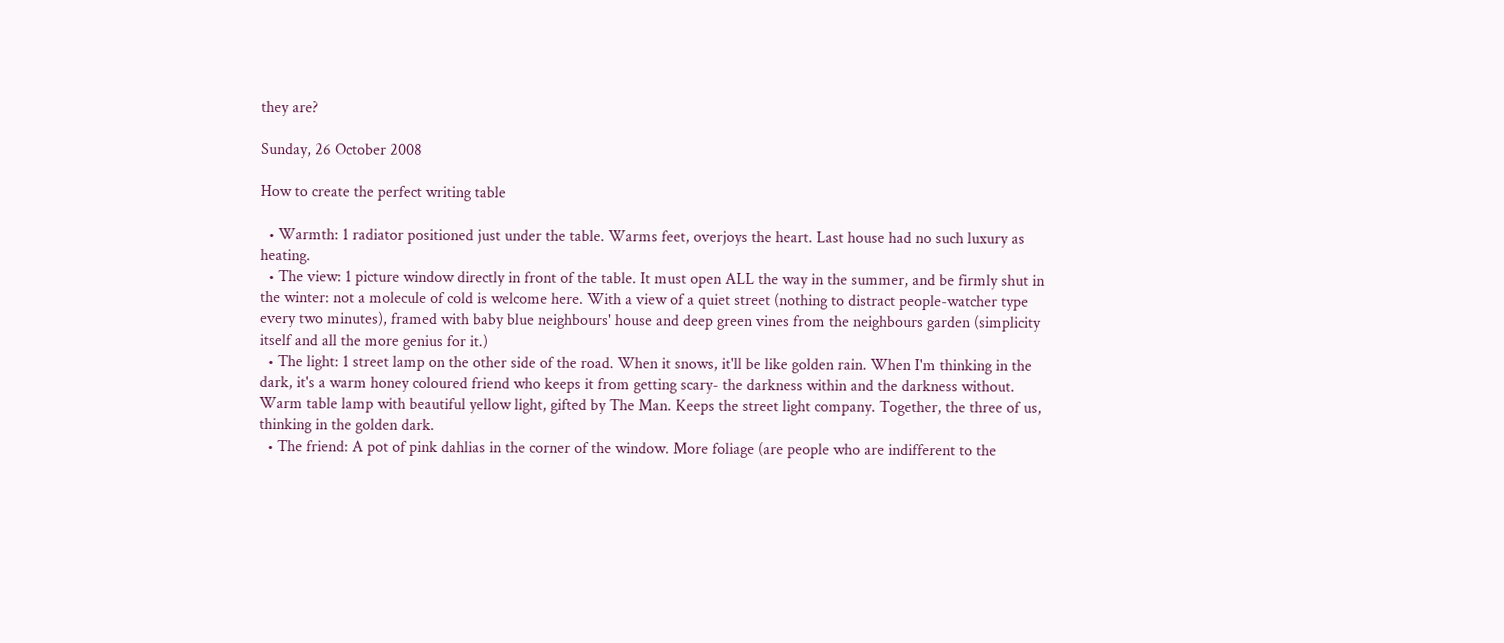they are?

Sunday, 26 October 2008

How to create the perfect writing table

  • Warmth: 1 radiator positioned just under the table. Warms feet, overjoys the heart. Last house had no such luxury as heating.
  • The view: 1 picture window directly in front of the table. It must open ALL the way in the summer, and be firmly shut in the winter: not a molecule of cold is welcome here. With a view of a quiet street (nothing to distract people-watcher type every two minutes), framed with baby blue neighbours' house and deep green vines from the neighbours garden (simplicity itself and all the more genius for it.)
  • The light: 1 street lamp on the other side of the road. When it snows, it'll be like golden rain. When I'm thinking in the dark, it's a warm honey coloured friend who keeps it from getting scary- the darkness within and the darkness without. Warm table lamp with beautiful yellow light, gifted by The Man. Keeps the street light company. Together, the three of us, thinking in the golden dark.
  • The friend: A pot of pink dahlias in the corner of the window. More foliage (are people who are indifferent to the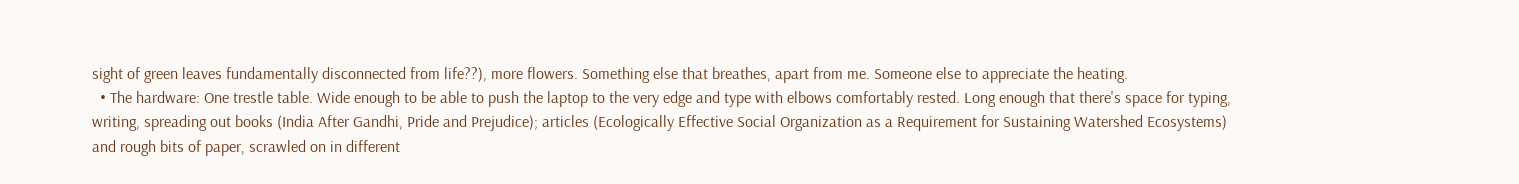sight of green leaves fundamentally disconnected from life??), more flowers. Something else that breathes, apart from me. Someone else to appreciate the heating.
  • The hardware: One trestle table. Wide enough to be able to push the laptop to the very edge and type with elbows comfortably rested. Long enough that there's space for typing, writing, spreading out books (India After Gandhi, Pride and Prejudice); articles (Ecologically Effective Social Organization as a Requirement for Sustaining Watershed Ecosystems) and rough bits of paper, scrawled on in different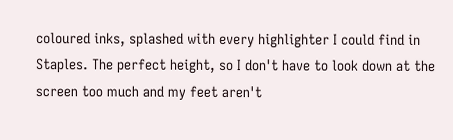coloured inks, splashed with every highlighter I could find in Staples. The perfect height, so I don't have to look down at the screen too much and my feet aren't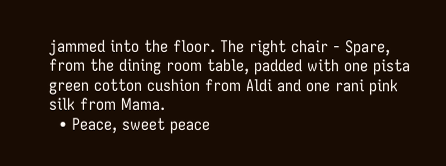jammed into the floor. The right chair - Spare, from the dining room table, padded with one pista green cotton cushion from Aldi and one rani pink silk from Mama.
  • Peace, sweet peace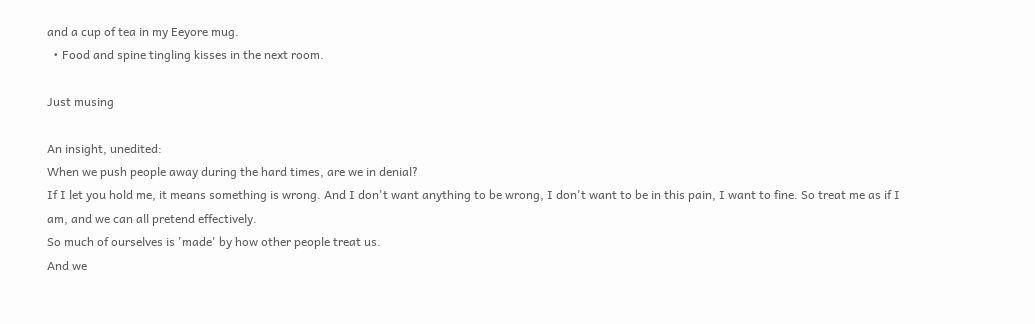and a cup of tea in my Eeyore mug.
  • Food and spine tingling kisses in the next room.

Just musing

An insight, unedited:
When we push people away during the hard times, are we in denial?
If I let you hold me, it means something is wrong. And I don't want anything to be wrong, I don't want to be in this pain, I want to fine. So treat me as if I am, and we can all pretend effectively.
So much of ourselves is 'made' by how other people treat us.
And we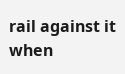rail against it when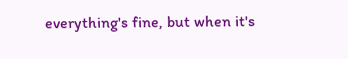everything's fine, but when it's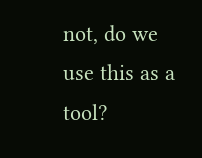not, do we use this as a tool?